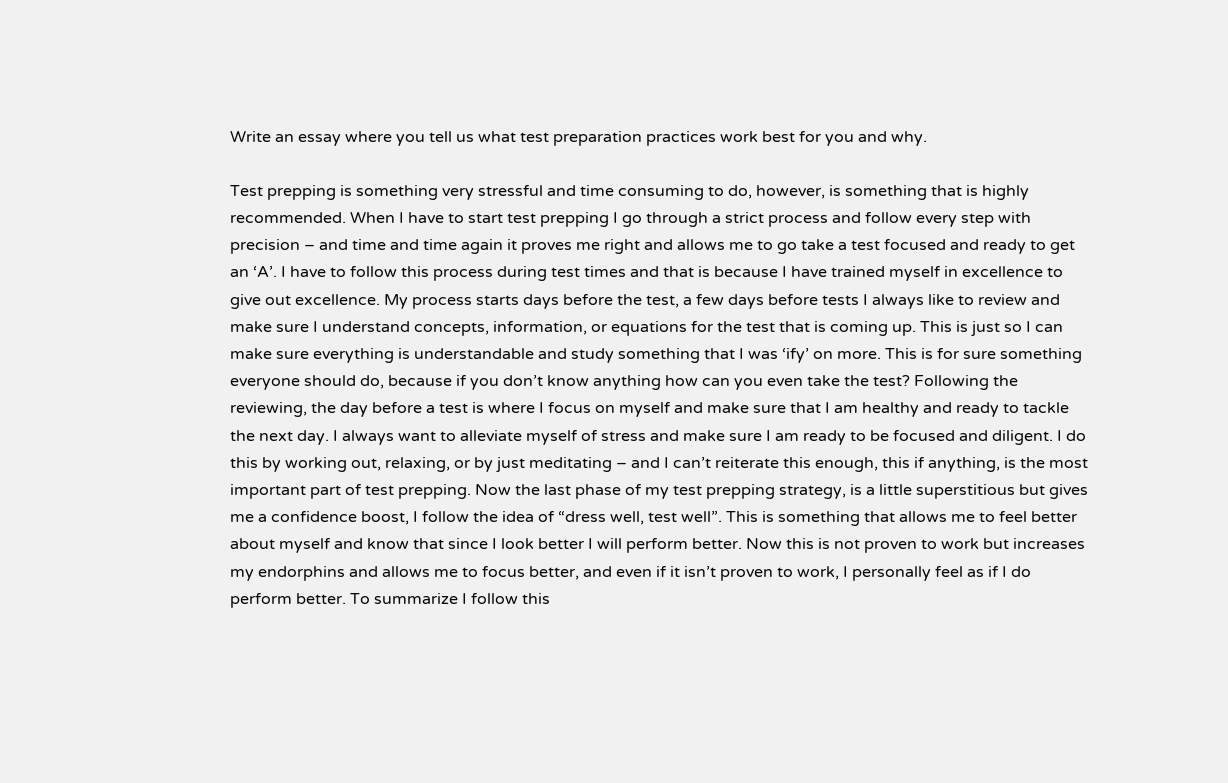Write an essay where you tell us what test preparation practices work best for you and why.

Test prepping is something very stressful and time consuming to do, however, is something that is highly recommended. When I have to start test prepping I go through a strict process and follow every step with precision – and time and time again it proves me right and allows me to go take a test focused and ready to get an ‘A’. I have to follow this process during test times and that is because I have trained myself in excellence to give out excellence. My process starts days before the test, a few days before tests I always like to review and make sure I understand concepts, information, or equations for the test that is coming up. This is just so I can make sure everything is understandable and study something that I was ‘ify’ on more. This is for sure something everyone should do, because if you don’t know anything how can you even take the test? Following the reviewing, the day before a test is where I focus on myself and make sure that I am healthy and ready to tackle the next day. I always want to alleviate myself of stress and make sure I am ready to be focused and diligent. I do this by working out, relaxing, or by just meditating – and I can’t reiterate this enough, this if anything, is the most important part of test prepping. Now the last phase of my test prepping strategy, is a little superstitious but gives me a confidence boost, I follow the idea of “dress well, test well”. This is something that allows me to feel better about myself and know that since I look better I will perform better. Now this is not proven to work but increases my endorphins and allows me to focus better, and even if it isn’t proven to work, I personally feel as if I do perform better. To summarize I follow this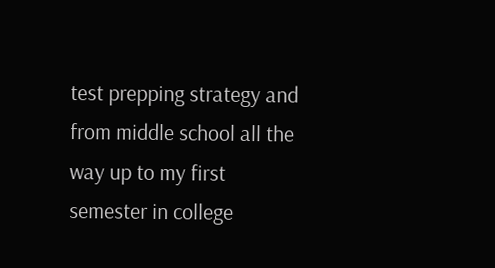test prepping strategy and from middle school all the way up to my first semester in college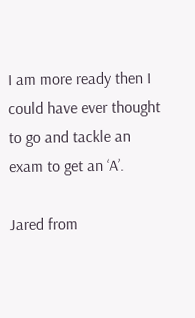I am more ready then I could have ever thought to go and tackle an exam to get an ‘A’.

Jared from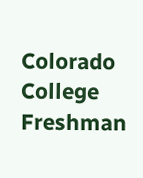Colorado
College Freshman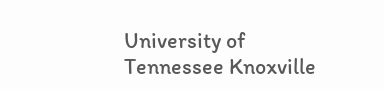University of Tennessee Knoxville